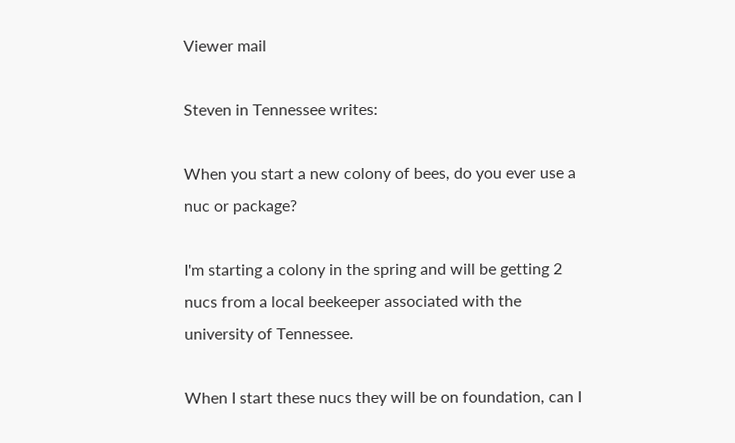Viewer mail

Steven in Tennessee writes:

When you start a new colony of bees, do you ever use a nuc or package?

I'm starting a colony in the spring and will be getting 2 nucs from a local beekeeper associated with the university of Tennessee.

When I start these nucs they will be on foundation, can I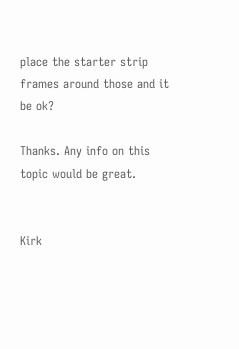place the starter strip frames around those and it be ok?

Thanks. Any info on this topic would be great.


Kirk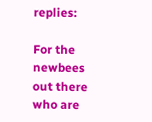replies:

For the newbees out there who are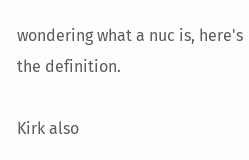wondering what a nuc is, here's the definition.

Kirk also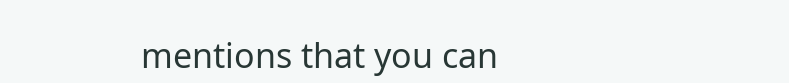mentions that you can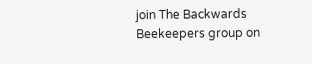join The Backwards Beekeepers group on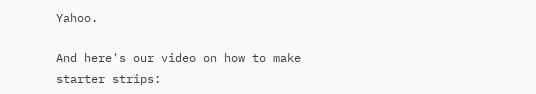Yahoo.

And here's our video on how to make starter strips: